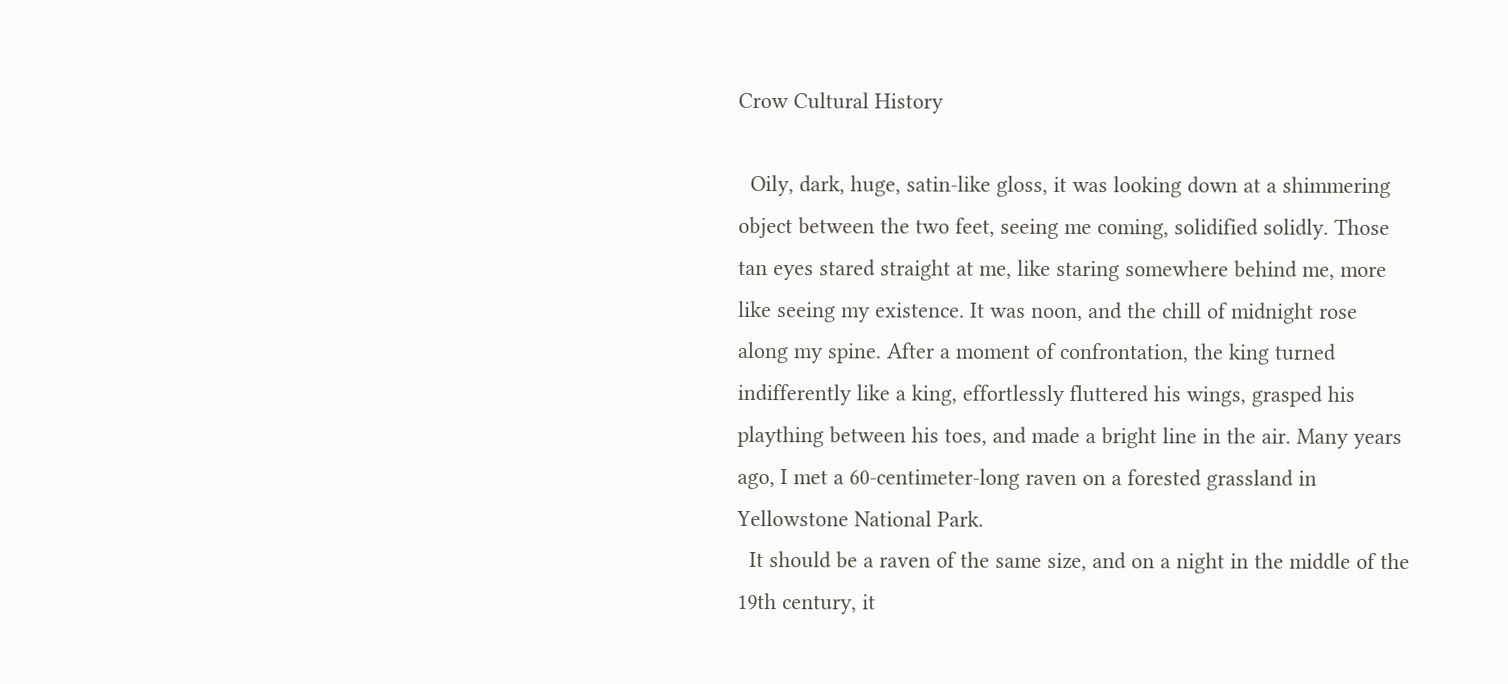Crow Cultural History

  Oily, dark, huge, satin-like gloss, it was looking down at a shimmering object between the two feet, seeing me coming, solidified solidly. Those tan eyes stared straight at me, like staring somewhere behind me, more like seeing my existence. It was noon, and the chill of midnight rose along my spine. After a moment of confrontation, the king turned indifferently like a king, effortlessly fluttered his wings, grasped his plaything between his toes, and made a bright line in the air. Many years ago, I met a 60-centimeter-long raven on a forested grassland in Yellowstone National Park.
  It should be a raven of the same size, and on a night in the middle of the 19th century, it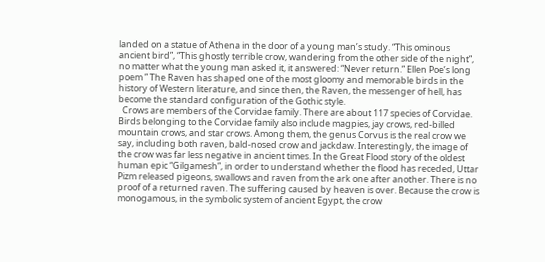landed on a statue of Athena in the door of a young man’s study. “This ominous ancient bird”, “This ghostly terrible crow, wandering from the other side of the night”, no matter what the young man asked it, it answered: “Never return.” Ellen Poe’s long poem ” The Raven has shaped one of the most gloomy and memorable birds in the history of Western literature, and since then, the Raven, the messenger of hell, has become the standard configuration of the Gothic style.
  Crows are members of the Corvidae family. There are about 117 species of Corvidae. Birds belonging to the Corvidae family also include magpies, jay crows, red-billed mountain crows, and star crows. Among them, the genus Corvus is the real crow we say, including both raven, bald-nosed crow and jackdaw. Interestingly, the image of the crow was far less negative in ancient times. In the Great Flood story of the oldest human epic “Gilgamesh”, in order to understand whether the flood has receded, Uttar Pizm released pigeons, swallows and raven from the ark one after another. There is no proof of a returned raven. The suffering caused by heaven is over. Because the crow is monogamous, in the symbolic system of ancient Egypt, the crow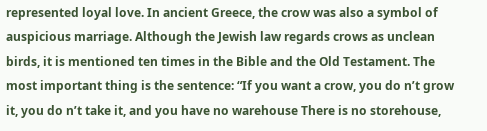represented loyal love. In ancient Greece, the crow was also a symbol of auspicious marriage. Although the Jewish law regards crows as unclean birds, it is mentioned ten times in the Bible and the Old Testament. The most important thing is the sentence: “If you want a crow, you do n’t grow it, you do n’t take it, and you have no warehouse There is no storehouse,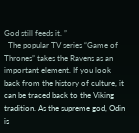God still feeds it. ”
  The popular TV series “Game of Thrones” takes the Ravens as an important element. If you look back from the history of culture, it can be traced back to the Viking tradition. As the supreme god, Odin is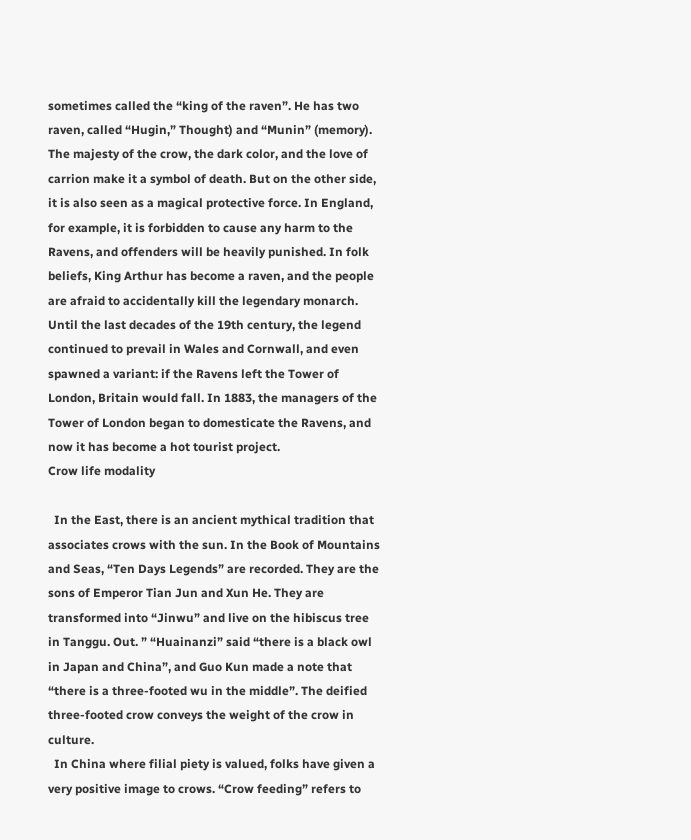sometimes called the “king of the raven”. He has two raven, called “Hugin,” Thought) and “Munin” (memory). The majesty of the crow, the dark color, and the love of carrion make it a symbol of death. But on the other side, it is also seen as a magical protective force. In England, for example, it is forbidden to cause any harm to the Ravens, and offenders will be heavily punished. In folk beliefs, King Arthur has become a raven, and the people are afraid to accidentally kill the legendary monarch. Until the last decades of the 19th century, the legend continued to prevail in Wales and Cornwall, and even spawned a variant: if the Ravens left the Tower of London, Britain would fall. In 1883, the managers of the Tower of London began to domesticate the Ravens, and now it has become a hot tourist project.
Crow life modality

  In the East, there is an ancient mythical tradition that associates crows with the sun. In the Book of Mountains and Seas, “Ten Days Legends” are recorded. They are the sons of Emperor Tian Jun and Xun He. They are transformed into “Jinwu” and live on the hibiscus tree in Tanggu. Out. ” “Huainanzi” said “there is a black owl in Japan and China”, and Guo Kun made a note that “there is a three-footed wu in the middle”. The deified three-footed crow conveys the weight of the crow in culture.
  In China where filial piety is valued, folks have given a very positive image to crows. “Crow feeding” refers to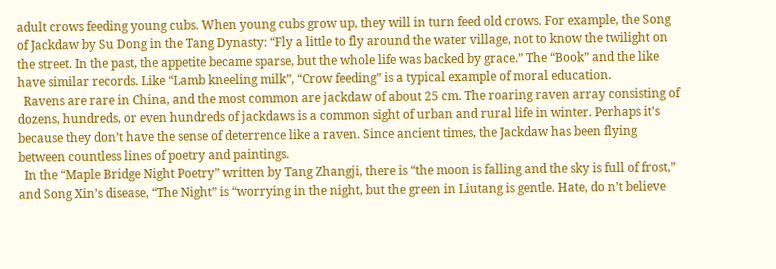adult crows feeding young cubs. When young cubs grow up, they will in turn feed old crows. For example, the Song of Jackdaw by Su Dong in the Tang Dynasty: “Fly a little to fly around the water village, not to know the twilight on the street. In the past, the appetite became sparse, but the whole life was backed by grace.” The “Book” and the like have similar records. Like “Lamb kneeling milk”, “Crow feeding” is a typical example of moral education.
  Ravens are rare in China, and the most common are jackdaw of about 25 cm. The roaring raven array consisting of dozens, hundreds, or even hundreds of jackdaws is a common sight of urban and rural life in winter. Perhaps it’s because they don’t have the sense of deterrence like a raven. Since ancient times, the Jackdaw has been flying between countless lines of poetry and paintings.
  In the “Maple Bridge Night Poetry” written by Tang Zhangji, there is “the moon is falling and the sky is full of frost,” and Song Xin’s disease, “The Night” is “worrying in the night, but the green in Liutang is gentle. Hate, do n’t believe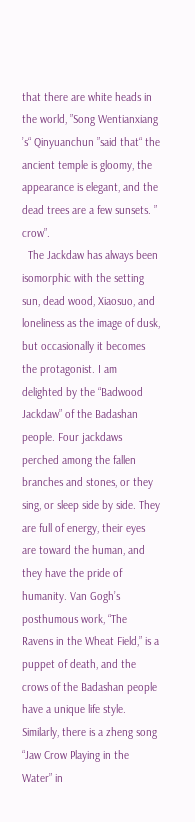that there are white heads in the world, ”Song Wentianxiang ’s“ Qinyuanchun ”said that“ the ancient temple is gloomy, the appearance is elegant, and the dead trees are a few sunsets. ” crow”.
  The Jackdaw has always been isomorphic with the setting sun, dead wood, Xiaosuo, and loneliness as the image of dusk, but occasionally it becomes the protagonist. I am delighted by the “Badwood Jackdaw” of the Badashan people. Four jackdaws perched among the fallen branches and stones, or they sing, or sleep side by side. They are full of energy, their eyes are toward the human, and they have the pride of humanity. Van Gogh’s posthumous work, “The Ravens in the Wheat Field,” is a puppet of death, and the crows of the Badashan people have a unique life style. Similarly, there is a zheng song “Jaw Crow Playing in the Water” in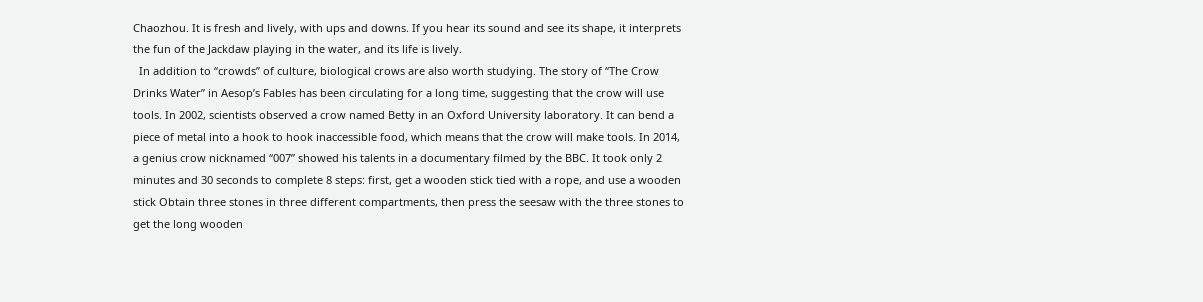Chaozhou. It is fresh and lively, with ups and downs. If you hear its sound and see its shape, it interprets the fun of the Jackdaw playing in the water, and its life is lively.
  In addition to “crowds” of culture, biological crows are also worth studying. The story of “The Crow Drinks Water” in Aesop’s Fables has been circulating for a long time, suggesting that the crow will use tools. In 2002, scientists observed a crow named Betty in an Oxford University laboratory. It can bend a piece of metal into a hook to hook inaccessible food, which means that the crow will make tools. In 2014, a genius crow nicknamed “007” showed his talents in a documentary filmed by the BBC. It took only 2 minutes and 30 seconds to complete 8 steps: first, get a wooden stick tied with a rope, and use a wooden stick Obtain three stones in three different compartments, then press the seesaw with the three stones to get the long wooden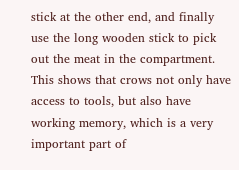stick at the other end, and finally use the long wooden stick to pick out the meat in the compartment. This shows that crows not only have access to tools, but also have working memory, which is a very important part of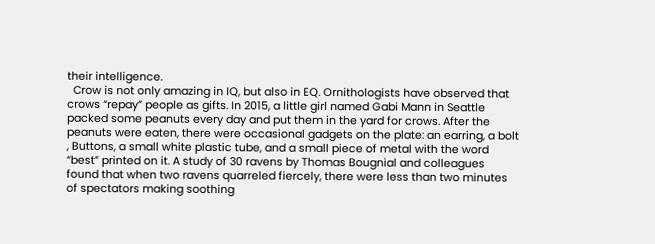their intelligence.
  Crow is not only amazing in IQ, but also in EQ. Ornithologists have observed that crows “repay” people as gifts. In 2015, a little girl named Gabi Mann in Seattle packed some peanuts every day and put them in the yard for crows. After the peanuts were eaten, there were occasional gadgets on the plate: an earring, a bolt , Buttons, a small white plastic tube, and a small piece of metal with the word “best” printed on it. A study of 30 ravens by Thomas Bougnial and colleagues found that when two ravens quarreled fiercely, there were less than two minutes of spectators making soothing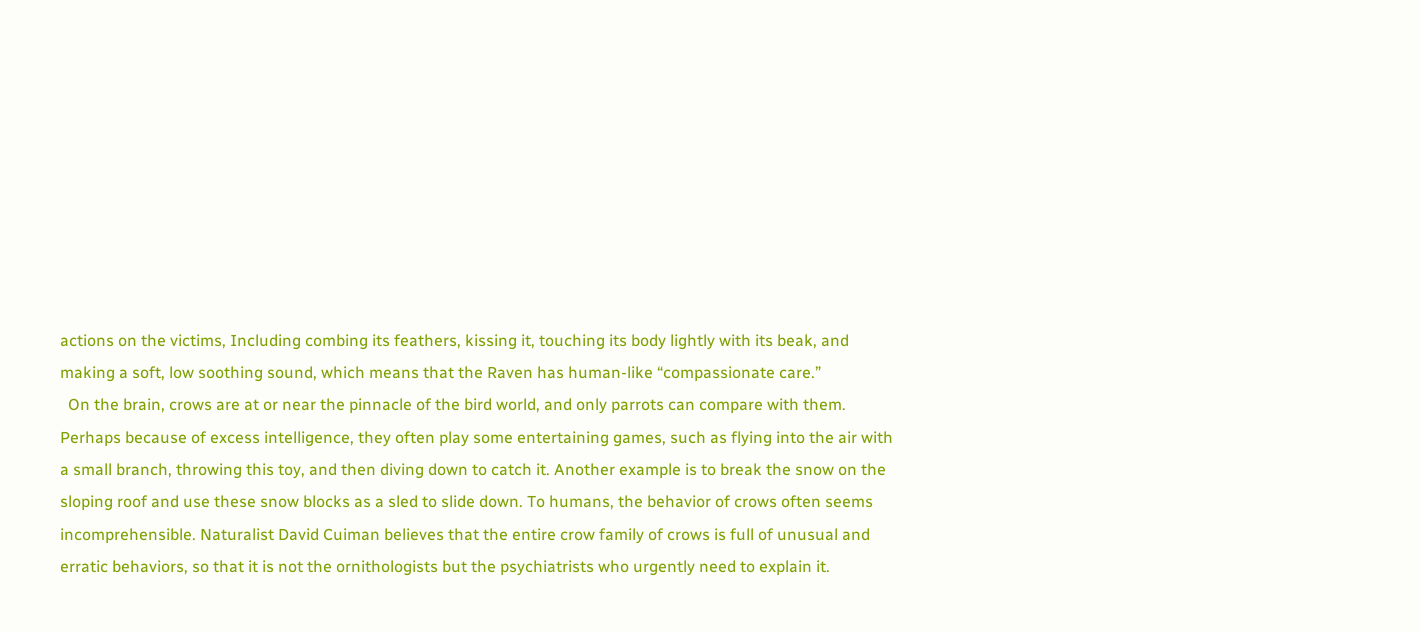actions on the victims, Including combing its feathers, kissing it, touching its body lightly with its beak, and making a soft, low soothing sound, which means that the Raven has human-like “compassionate care.”
  On the brain, crows are at or near the pinnacle of the bird world, and only parrots can compare with them. Perhaps because of excess intelligence, they often play some entertaining games, such as flying into the air with a small branch, throwing this toy, and then diving down to catch it. Another example is to break the snow on the sloping roof and use these snow blocks as a sled to slide down. To humans, the behavior of crows often seems incomprehensible. Naturalist David Cuiman believes that the entire crow family of crows is full of unusual and erratic behaviors, so that it is not the ornithologists but the psychiatrists who urgently need to explain it.